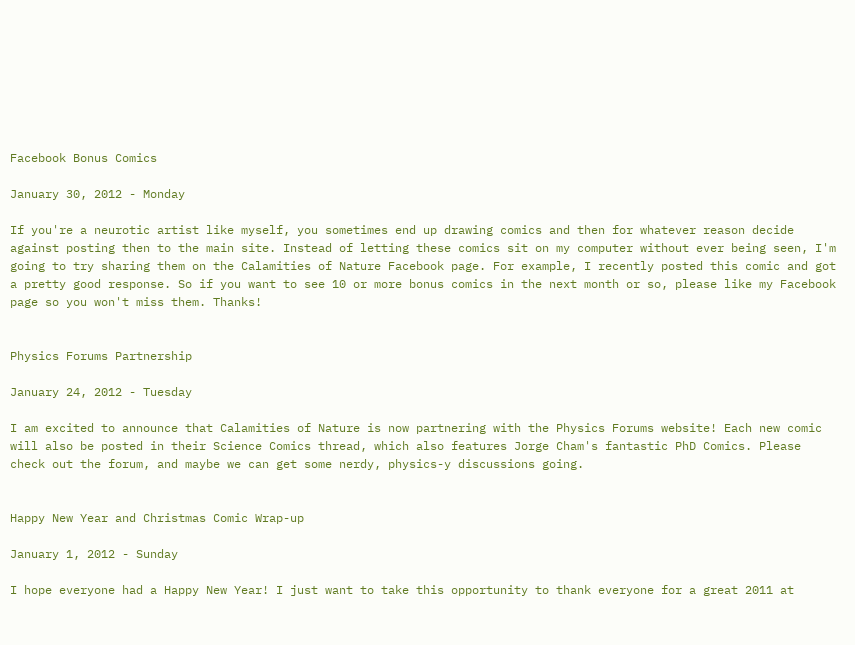Facebook Bonus Comics

January 30, 2012 - Monday

If you're a neurotic artist like myself, you sometimes end up drawing comics and then for whatever reason decide against posting then to the main site. Instead of letting these comics sit on my computer without ever being seen, I'm going to try sharing them on the Calamities of Nature Facebook page. For example, I recently posted this comic and got a pretty good response. So if you want to see 10 or more bonus comics in the next month or so, please like my Facebook page so you won't miss them. Thanks!


Physics Forums Partnership

January 24, 2012 - Tuesday

I am excited to announce that Calamities of Nature is now partnering with the Physics Forums website! Each new comic will also be posted in their Science Comics thread, which also features Jorge Cham's fantastic PhD Comics. Please check out the forum, and maybe we can get some nerdy, physics-y discussions going.


Happy New Year and Christmas Comic Wrap-up

January 1, 2012 - Sunday

I hope everyone had a Happy New Year! I just want to take this opportunity to thank everyone for a great 2011 at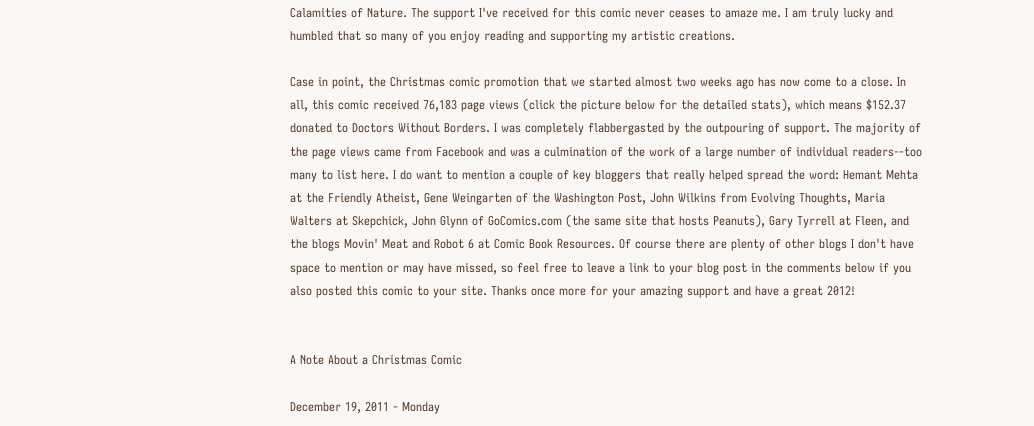Calamities of Nature. The support I've received for this comic never ceases to amaze me. I am truly lucky and humbled that so many of you enjoy reading and supporting my artistic creations.

Case in point, the Christmas comic promotion that we started almost two weeks ago has now come to a close. In all, this comic received 76,183 page views (click the picture below for the detailed stats), which means $152.37 donated to Doctors Without Borders. I was completely flabbergasted by the outpouring of support. The majority of the page views came from Facebook and was a culmination of the work of a large number of individual readers--too many to list here. I do want to mention a couple of key bloggers that really helped spread the word: Hemant Mehta at the Friendly Atheist, Gene Weingarten of the Washington Post, John Wilkins from Evolving Thoughts, Maria Walters at Skepchick, John Glynn of GoComics.com (the same site that hosts Peanuts), Gary Tyrrell at Fleen, and the blogs Movin' Meat and Robot 6 at Comic Book Resources. Of course there are plenty of other blogs I don't have space to mention or may have missed, so feel free to leave a link to your blog post in the comments below if you also posted this comic to your site. Thanks once more for your amazing support and have a great 2012!


A Note About a Christmas Comic

December 19, 2011 - Monday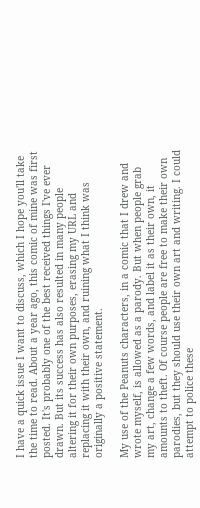I have a quick issue I want to discuss, which I hope you'll take the time to read. About a year ago, this comic of mine was first posted. It's probably one of the best received things I've ever drawn. But its success has also resulted in many people altering it for their own purposes, erasing my URL and replacing it with their own, and ruining what I think was originally a positive statement.

My use of the Peanuts characters, in a comic that I drew and wrote myself, is allowed as a parody. But when people grab my art, change a few words, and label it as their own, it amounts to theft. Of course people are free to make their own parodies, but they should use their own art and writing. I could attempt to police these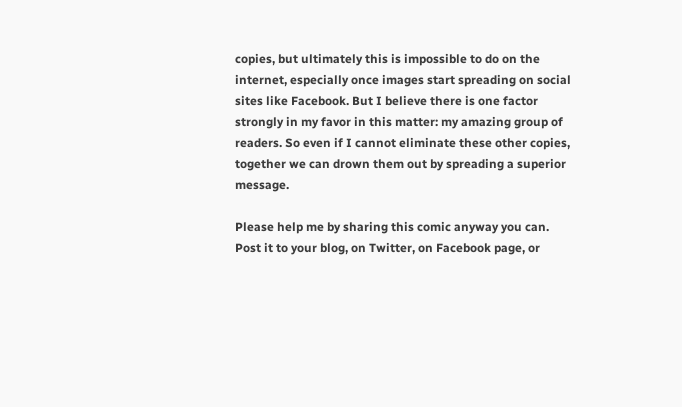copies, but ultimately this is impossible to do on the internet, especially once images start spreading on social sites like Facebook. But I believe there is one factor strongly in my favor in this matter: my amazing group of readers. So even if I cannot eliminate these other copies, together we can drown them out by spreading a superior message.

Please help me by sharing this comic anyway you can. Post it to your blog, on Twitter, on Facebook page, or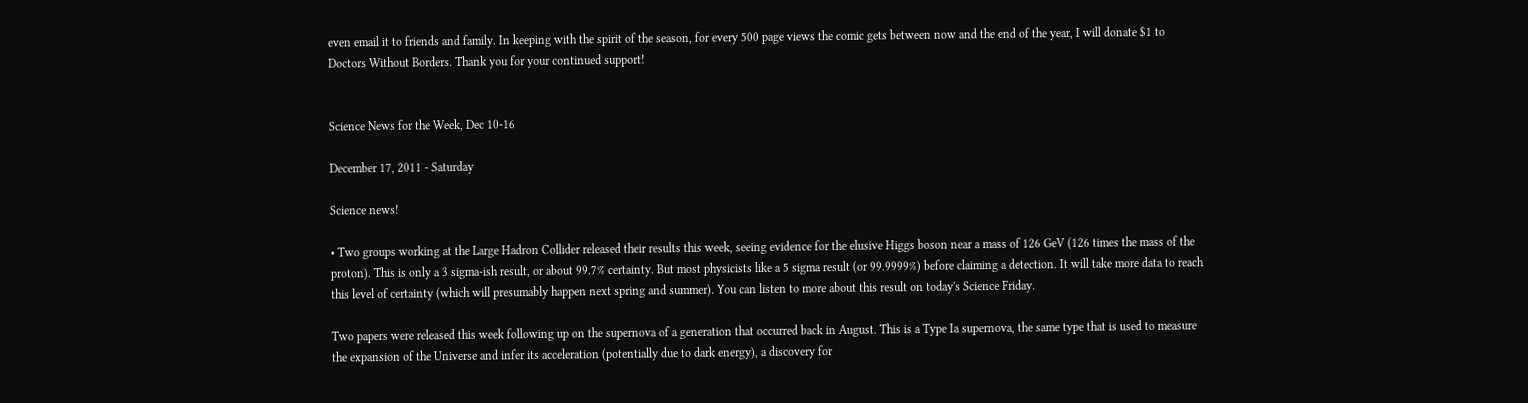even email it to friends and family. In keeping with the spirit of the season, for every 500 page views the comic gets between now and the end of the year, I will donate $1 to Doctors Without Borders. Thank you for your continued support!


Science News for the Week, Dec 10-16

December 17, 2011 - Saturday

Science news!

• Two groups working at the Large Hadron Collider released their results this week, seeing evidence for the elusive Higgs boson near a mass of 126 GeV (126 times the mass of the proton). This is only a 3 sigma-ish result, or about 99.7% certainty. But most physicists like a 5 sigma result (or 99.9999%) before claiming a detection. It will take more data to reach this level of certainty (which will presumably happen next spring and summer). You can listen to more about this result on today's Science Friday.

Two papers were released this week following up on the supernova of a generation that occurred back in August. This is a Type Ia supernova, the same type that is used to measure the expansion of the Universe and infer its acceleration (potentially due to dark energy), a discovery for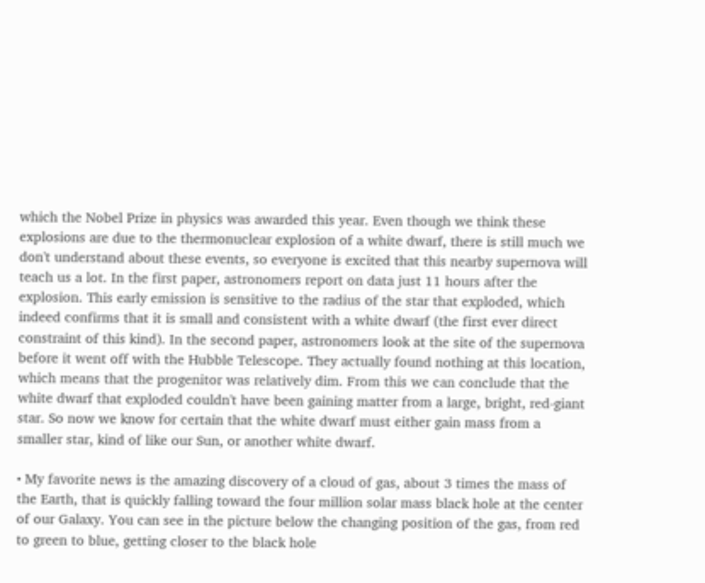which the Nobel Prize in physics was awarded this year. Even though we think these explosions are due to the thermonuclear explosion of a white dwarf, there is still much we don't understand about these events, so everyone is excited that this nearby supernova will teach us a lot. In the first paper, astronomers report on data just 11 hours after the explosion. This early emission is sensitive to the radius of the star that exploded, which indeed confirms that it is small and consistent with a white dwarf (the first ever direct constraint of this kind). In the second paper, astronomers look at the site of the supernova before it went off with the Hubble Telescope. They actually found nothing at this location, which means that the progenitor was relatively dim. From this we can conclude that the white dwarf that exploded couldn't have been gaining matter from a large, bright, red-giant star. So now we know for certain that the white dwarf must either gain mass from a smaller star, kind of like our Sun, or another white dwarf.

• My favorite news is the amazing discovery of a cloud of gas, about 3 times the mass of the Earth, that is quickly falling toward the four million solar mass black hole at the center of our Galaxy. You can see in the picture below the changing position of the gas, from red to green to blue, getting closer to the black hole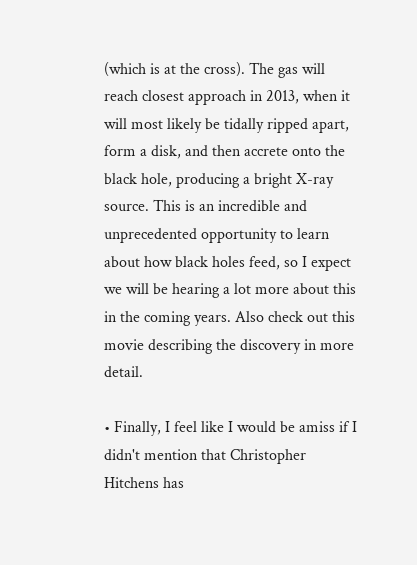(which is at the cross). The gas will reach closest approach in 2013, when it will most likely be tidally ripped apart, form a disk, and then accrete onto the black hole, producing a bright X-ray source. This is an incredible and unprecedented opportunity to learn about how black holes feed, so I expect we will be hearing a lot more about this in the coming years. Also check out this movie describing the discovery in more detail.

• Finally, I feel like I would be amiss if I didn't mention that Christopher Hitchens has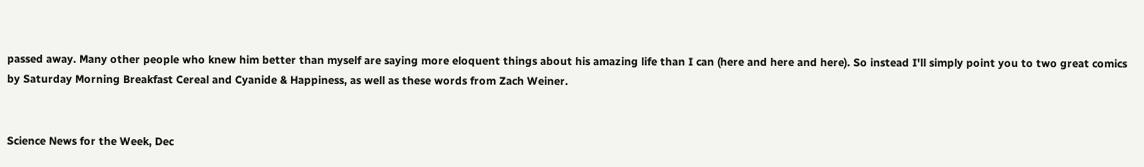passed away. Many other people who knew him better than myself are saying more eloquent things about his amazing life than I can (here and here and here). So instead I'll simply point you to two great comics by Saturday Morning Breakfast Cereal and Cyanide & Happiness, as well as these words from Zach Weiner.


Science News for the Week, Dec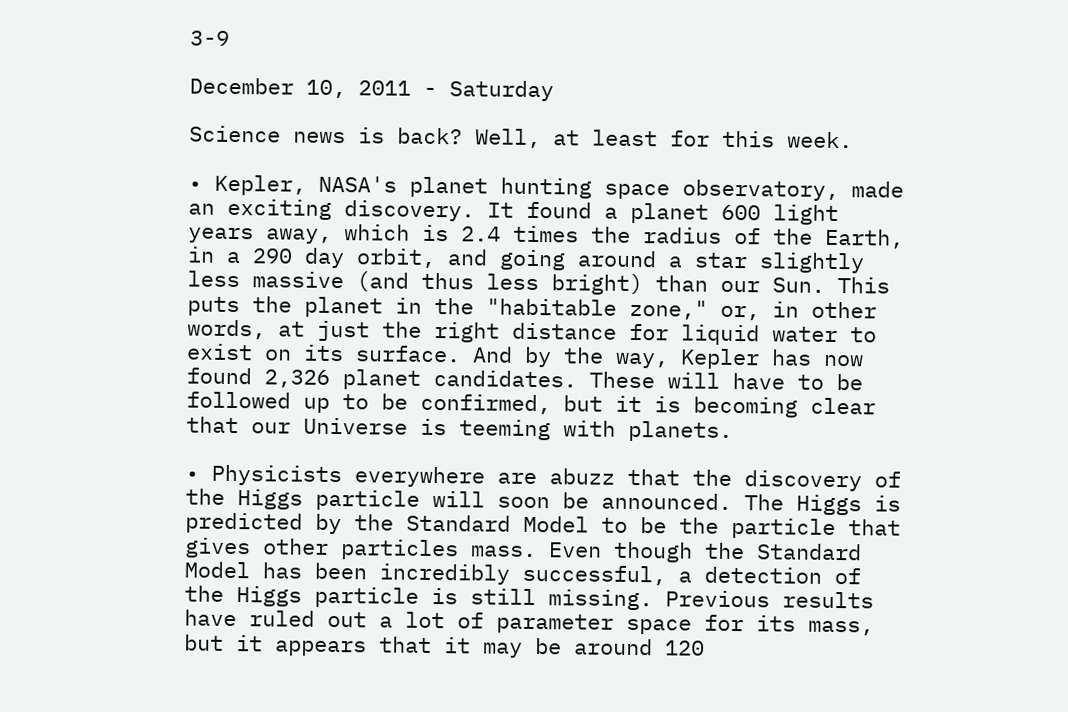3-9

December 10, 2011 - Saturday

Science news is back? Well, at least for this week.

• Kepler, NASA's planet hunting space observatory, made an exciting discovery. It found a planet 600 light years away, which is 2.4 times the radius of the Earth, in a 290 day orbit, and going around a star slightly less massive (and thus less bright) than our Sun. This puts the planet in the "habitable zone," or, in other words, at just the right distance for liquid water to exist on its surface. And by the way, Kepler has now found 2,326 planet candidates. These will have to be followed up to be confirmed, but it is becoming clear that our Universe is teeming with planets.

• Physicists everywhere are abuzz that the discovery of the Higgs particle will soon be announced. The Higgs is predicted by the Standard Model to be the particle that gives other particles mass. Even though the Standard Model has been incredibly successful, a detection of the Higgs particle is still missing. Previous results have ruled out a lot of parameter space for its mass, but it appears that it may be around 120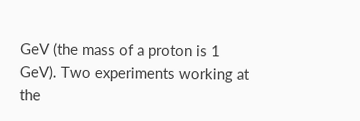GeV (the mass of a proton is 1 GeV). Two experiments working at the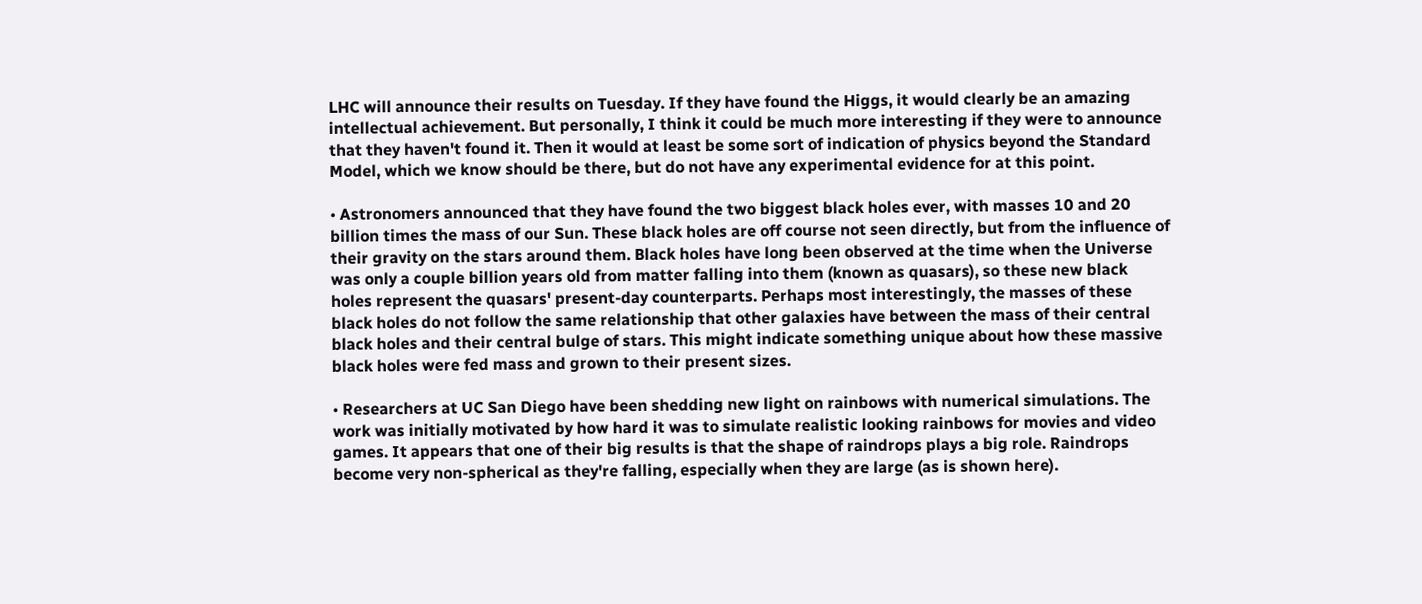LHC will announce their results on Tuesday. If they have found the Higgs, it would clearly be an amazing intellectual achievement. But personally, I think it could be much more interesting if they were to announce that they haven't found it. Then it would at least be some sort of indication of physics beyond the Standard Model, which we know should be there, but do not have any experimental evidence for at this point.

• Astronomers announced that they have found the two biggest black holes ever, with masses 10 and 20 billion times the mass of our Sun. These black holes are off course not seen directly, but from the influence of their gravity on the stars around them. Black holes have long been observed at the time when the Universe was only a couple billion years old from matter falling into them (known as quasars), so these new black holes represent the quasars' present-day counterparts. Perhaps most interestingly, the masses of these black holes do not follow the same relationship that other galaxies have between the mass of their central black holes and their central bulge of stars. This might indicate something unique about how these massive black holes were fed mass and grown to their present sizes.

• Researchers at UC San Diego have been shedding new light on rainbows with numerical simulations. The work was initially motivated by how hard it was to simulate realistic looking rainbows for movies and video games. It appears that one of their big results is that the shape of raindrops plays a big role. Raindrops become very non-spherical as they're falling, especially when they are large (as is shown here).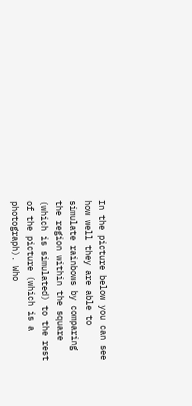In the picture below you can see how well they are able to simulate rainbows by comparing the region within the square (which is simulated) to the rest of the picture (which is a photograph). Who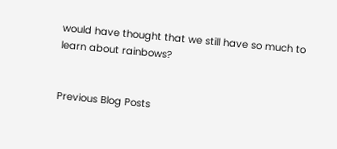would have thought that we still have so much to learn about rainbows?


Previous Blog Posts